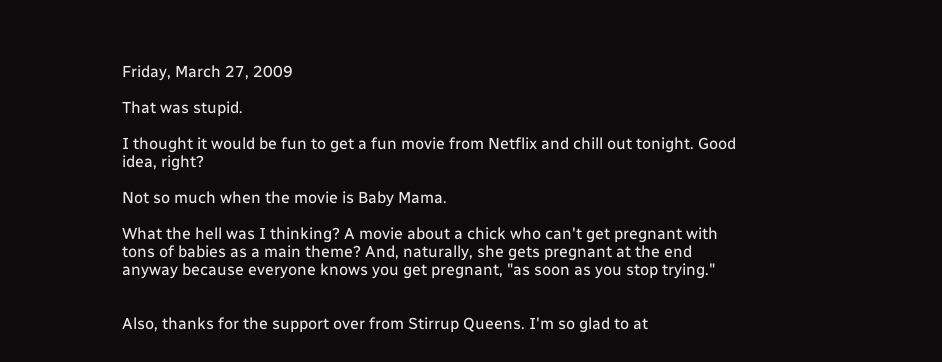Friday, March 27, 2009

That was stupid.

I thought it would be fun to get a fun movie from Netflix and chill out tonight. Good idea, right?

Not so much when the movie is Baby Mama.

What the hell was I thinking? A movie about a chick who can't get pregnant with tons of babies as a main theme? And, naturally, she gets pregnant at the end anyway because everyone knows you get pregnant, "as soon as you stop trying."


Also, thanks for the support over from Stirrup Queens. I'm so glad to at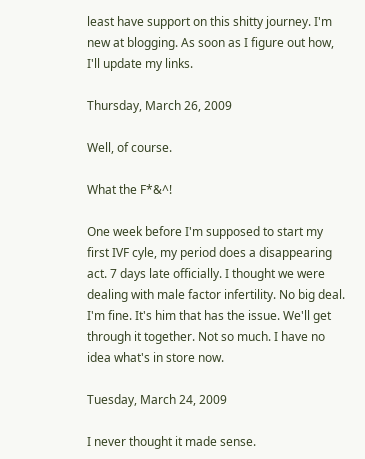least have support on this shitty journey. I'm new at blogging. As soon as I figure out how, I'll update my links.

Thursday, March 26, 2009

Well, of course.

What the F*&^!

One week before I'm supposed to start my first IVF cyle, my period does a disappearing act. 7 days late officially. I thought we were dealing with male factor infertility. No big deal. I'm fine. It's him that has the issue. We'll get through it together. Not so much. I have no idea what's in store now.

Tuesday, March 24, 2009

I never thought it made sense.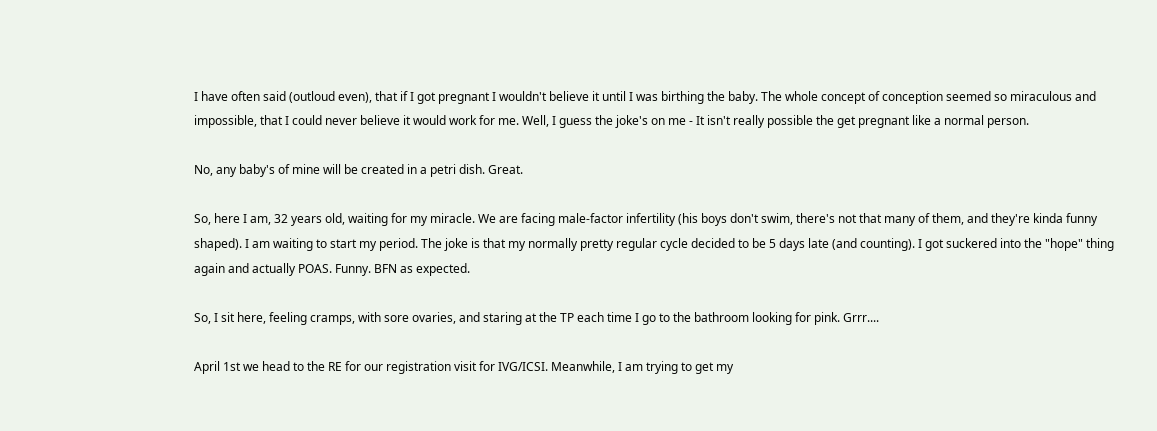I have often said (outloud even), that if I got pregnant I wouldn't believe it until I was birthing the baby. The whole concept of conception seemed so miraculous and impossible, that I could never believe it would work for me. Well, I guess the joke's on me - It isn't really possible the get pregnant like a normal person.

No, any baby's of mine will be created in a petri dish. Great.

So, here I am, 32 years old, waiting for my miracle. We are facing male-factor infertility (his boys don't swim, there's not that many of them, and they're kinda funny shaped). I am waiting to start my period. The joke is that my normally pretty regular cycle decided to be 5 days late (and counting). I got suckered into the "hope" thing again and actually POAS. Funny. BFN as expected.

So, I sit here, feeling cramps, with sore ovaries, and staring at the TP each time I go to the bathroom looking for pink. Grrr....

April 1st we head to the RE for our registration visit for IVG/ICSI. Meanwhile, I am trying to get my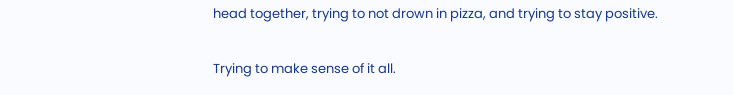head together, trying to not drown in pizza, and trying to stay positive.

Trying to make sense of it all.